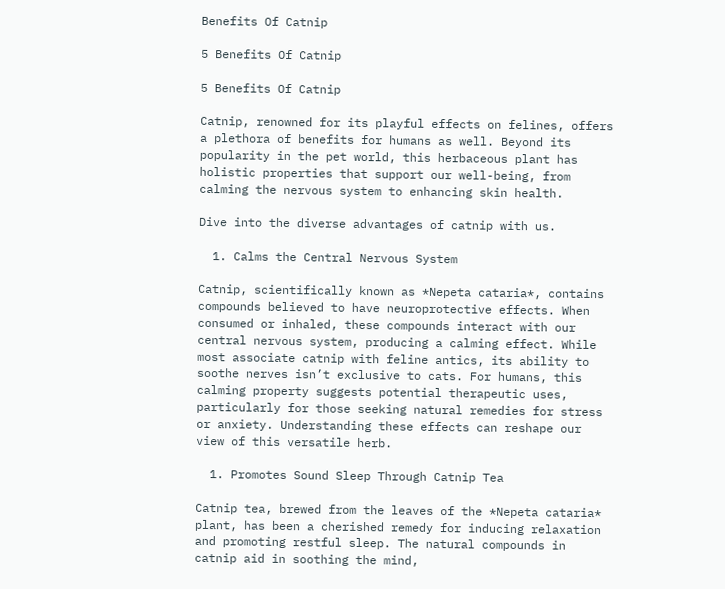Benefits Of Catnip

5 Benefits Of Catnip

5 Benefits Of Catnip

Catnip, renowned for its playful effects on felines, offers a plethora of benefits for humans as well. Beyond its popularity in the pet world, this herbaceous plant has holistic properties that support our well-being, from calming the nervous system to enhancing skin health.

Dive into the diverse advantages of catnip with us.

  1. Calms the Central Nervous System

Catnip, scientifically known as *Nepeta cataria*, contains compounds believed to have neuroprotective effects. When consumed or inhaled, these compounds interact with our central nervous system, producing a calming effect. While most associate catnip with feline antics, its ability to soothe nerves isn’t exclusive to cats. For humans, this calming property suggests potential therapeutic uses, particularly for those seeking natural remedies for stress or anxiety. Understanding these effects can reshape our view of this versatile herb.

  1. Promotes Sound Sleep Through Catnip Tea

Catnip tea, brewed from the leaves of the *Nepeta cataria* plant, has been a cherished remedy for inducing relaxation and promoting restful sleep. The natural compounds in catnip aid in soothing the mind,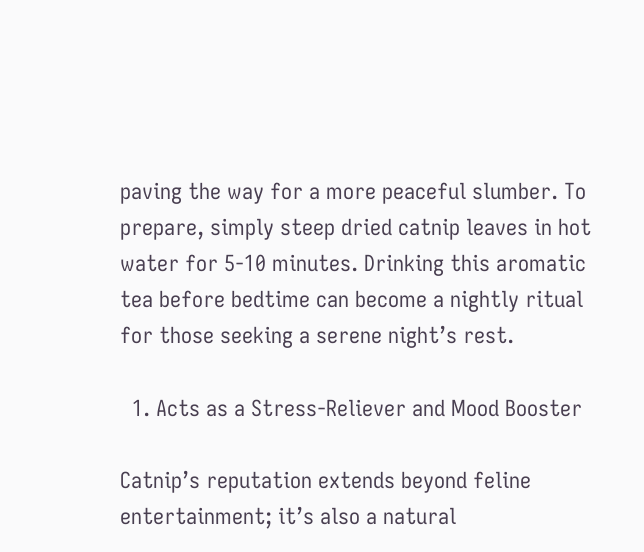paving the way for a more peaceful slumber. To prepare, simply steep dried catnip leaves in hot water for 5-10 minutes. Drinking this aromatic tea before bedtime can become a nightly ritual for those seeking a serene night’s rest.

  1. Acts as a Stress-Reliever and Mood Booster

Catnip’s reputation extends beyond feline entertainment; it’s also a natural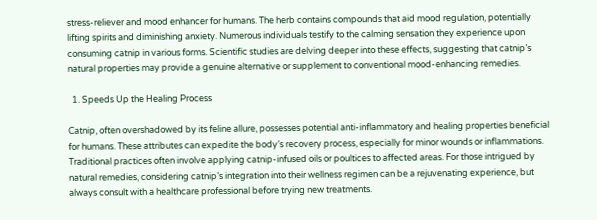stress-reliever and mood enhancer for humans. The herb contains compounds that aid mood regulation, potentially lifting spirits and diminishing anxiety. Numerous individuals testify to the calming sensation they experience upon consuming catnip in various forms. Scientific studies are delving deeper into these effects, suggesting that catnip’s natural properties may provide a genuine alternative or supplement to conventional mood-enhancing remedies.

  1. Speeds Up the Healing Process

Catnip, often overshadowed by its feline allure, possesses potential anti-inflammatory and healing properties beneficial for humans. These attributes can expedite the body’s recovery process, especially for minor wounds or inflammations. Traditional practices often involve applying catnip-infused oils or poultices to affected areas. For those intrigued by natural remedies, considering catnip’s integration into their wellness regimen can be a rejuvenating experience, but always consult with a healthcare professional before trying new treatments.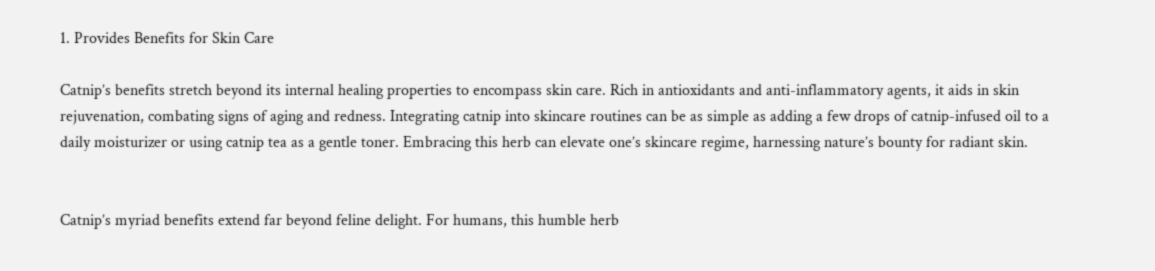1. Provides Benefits for Skin Care

Catnip’s benefits stretch beyond its internal healing properties to encompass skin care. Rich in antioxidants and anti-inflammatory agents, it aids in skin rejuvenation, combating signs of aging and redness. Integrating catnip into skincare routines can be as simple as adding a few drops of catnip-infused oil to a daily moisturizer or using catnip tea as a gentle toner. Embracing this herb can elevate one’s skincare regime, harnessing nature’s bounty for radiant skin.


Catnip’s myriad benefits extend far beyond feline delight. For humans, this humble herb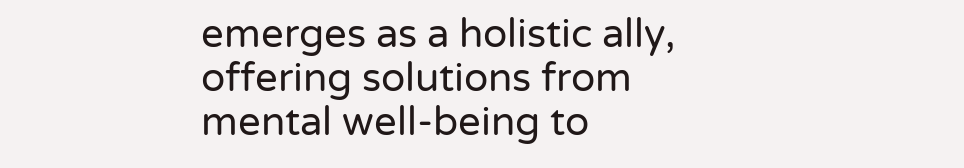emerges as a holistic ally, offering solutions from mental well-being to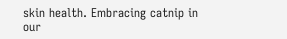skin health. Embracing catnip in our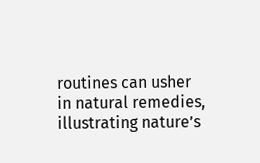routines can usher in natural remedies, illustrating nature’s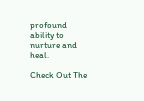profound ability to nurture and heal.

Check Out The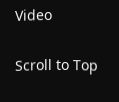Video

Scroll to Top